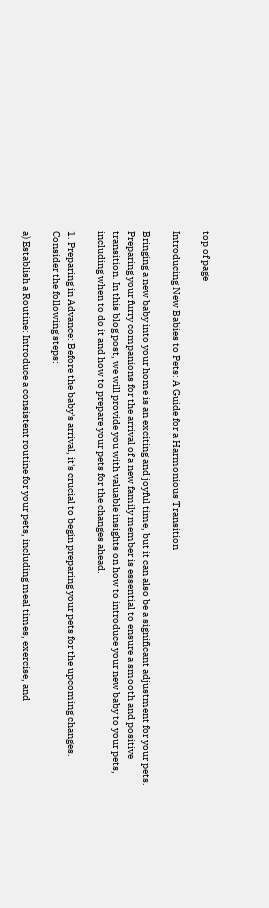top of page

Introducing New Babies to Pets: A Guide for a Harmonious Transition

Bringing a new baby into your home is an exciting and joyful time, but it can also be a significant adjustment for your pets. Preparing your furry companions for the arrival of a new family member is essential to ensure a smooth and positive transition. In this blog post, we will provide you with valuable insights on how to introduce your new baby to your pets, including when to do it and how to prepare your pets for the changes ahead.

1. Preparing in Advance: Before the baby's arrival, it's crucial to begin preparing your pets for the upcoming changes. Consider the following steps:

a) Establish a Routine: Introduce a consistent routine for your pets, including meal times, exercise, and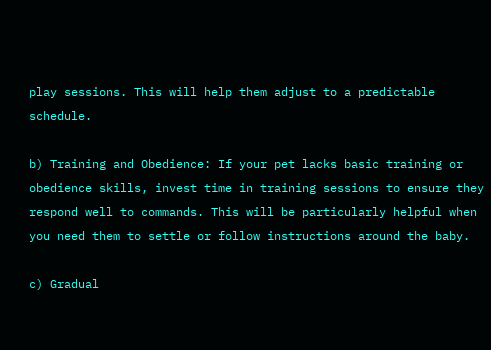play sessions. This will help them adjust to a predictable schedule.

b) Training and Obedience: If your pet lacks basic training or obedience skills, invest time in training sessions to ensure they respond well to commands. This will be particularly helpful when you need them to settle or follow instructions around the baby.

c) Gradual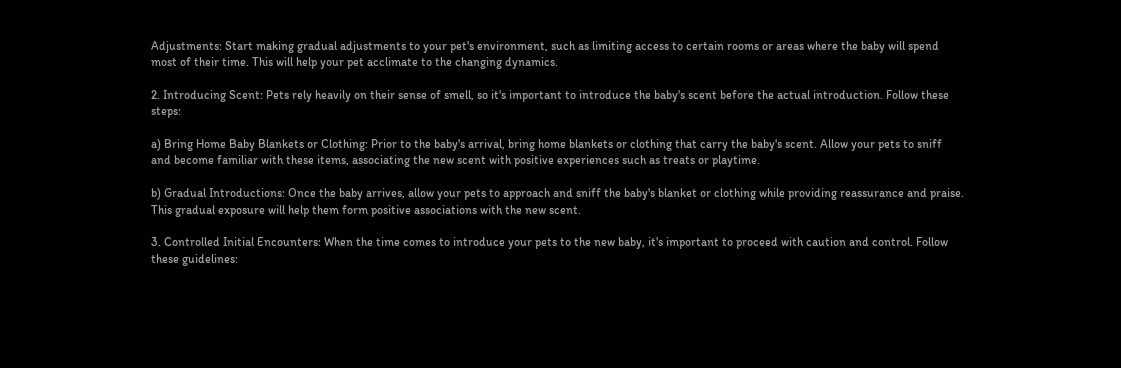Adjustments: Start making gradual adjustments to your pet's environment, such as limiting access to certain rooms or areas where the baby will spend most of their time. This will help your pet acclimate to the changing dynamics.

2. Introducing Scent: Pets rely heavily on their sense of smell, so it's important to introduce the baby's scent before the actual introduction. Follow these steps:

a) Bring Home Baby Blankets or Clothing: Prior to the baby's arrival, bring home blankets or clothing that carry the baby's scent. Allow your pets to sniff and become familiar with these items, associating the new scent with positive experiences such as treats or playtime.

b) Gradual Introductions: Once the baby arrives, allow your pets to approach and sniff the baby's blanket or clothing while providing reassurance and praise. This gradual exposure will help them form positive associations with the new scent.

3. Controlled Initial Encounters: When the time comes to introduce your pets to the new baby, it's important to proceed with caution and control. Follow these guidelines: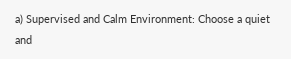a) Supervised and Calm Environment: Choose a quiet and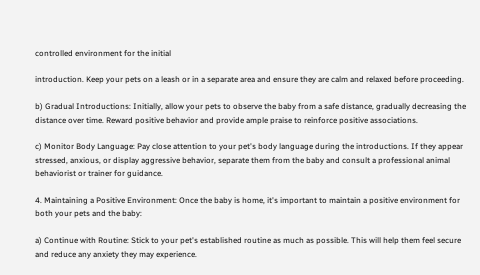controlled environment for the initial

introduction. Keep your pets on a leash or in a separate area and ensure they are calm and relaxed before proceeding.

b) Gradual Introductions: Initially, allow your pets to observe the baby from a safe distance, gradually decreasing the distance over time. Reward positive behavior and provide ample praise to reinforce positive associations.

c) Monitor Body Language: Pay close attention to your pet's body language during the introductions. If they appear stressed, anxious, or display aggressive behavior, separate them from the baby and consult a professional animal behaviorist or trainer for guidance.

4. Maintaining a Positive Environment: Once the baby is home, it's important to maintain a positive environment for both your pets and the baby:

a) Continue with Routine: Stick to your pet's established routine as much as possible. This will help them feel secure and reduce any anxiety they may experience.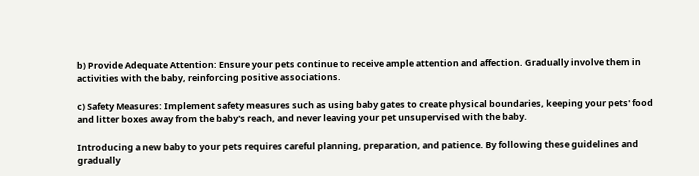b) Provide Adequate Attention: Ensure your pets continue to receive ample attention and affection. Gradually involve them in activities with the baby, reinforcing positive associations.

c) Safety Measures: Implement safety measures such as using baby gates to create physical boundaries, keeping your pets' food and litter boxes away from the baby's reach, and never leaving your pet unsupervised with the baby.

Introducing a new baby to your pets requires careful planning, preparation, and patience. By following these guidelines and gradually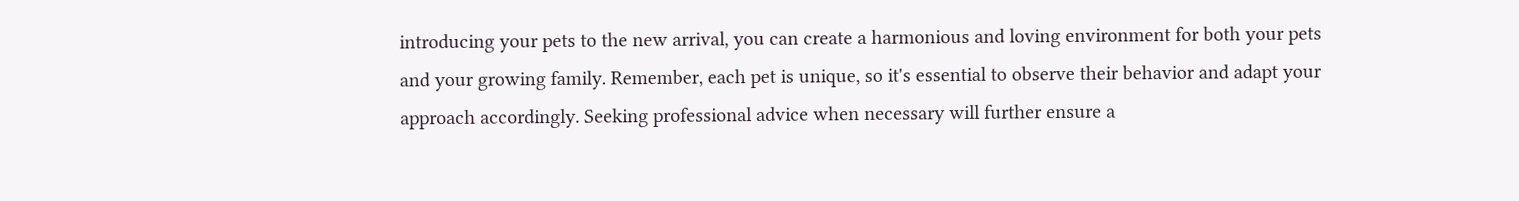introducing your pets to the new arrival, you can create a harmonious and loving environment for both your pets and your growing family. Remember, each pet is unique, so it's essential to observe their behavior and adapt your approach accordingly. Seeking professional advice when necessary will further ensure a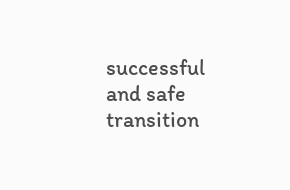successful and safe transition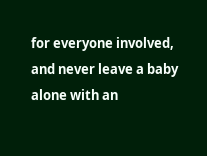for everyone involved, and never leave a baby alone with an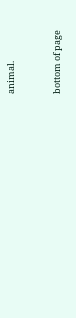animal.


bottom of page